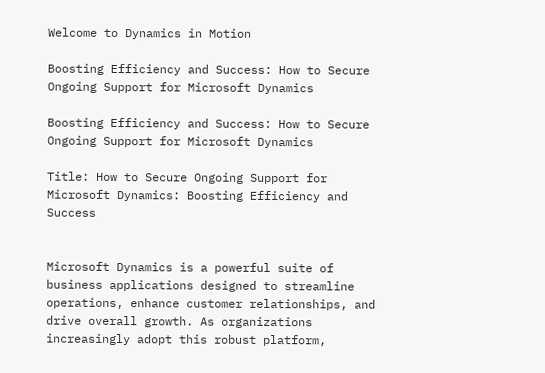Welcome to Dynamics in Motion

Boosting Efficiency and Success: How to Secure Ongoing Support for Microsoft Dynamics

Boosting Efficiency and Success: How to Secure Ongoing Support for Microsoft Dynamics

Title: How to Secure Ongoing Support for Microsoft Dynamics: Boosting Efficiency and Success


Microsoft Dynamics is a powerful suite of business applications designed to streamline operations, enhance customer relationships, and drive overall growth. As organizations increasingly adopt this robust platform,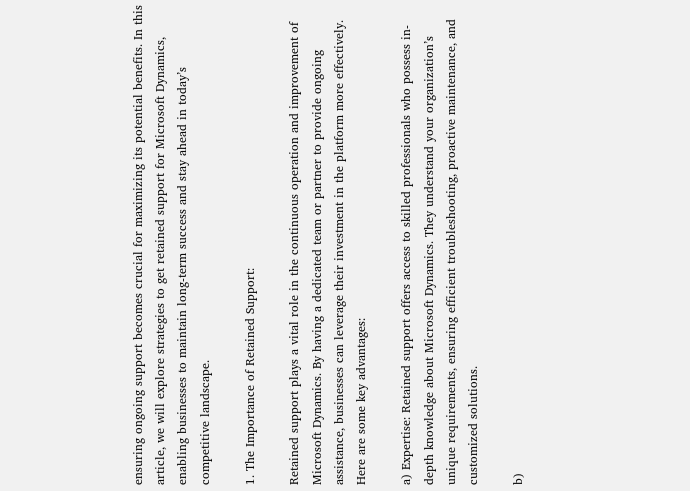ensuring ongoing support becomes crucial for maximizing its potential benefits. In this article, we will explore strategies to get retained support for Microsoft Dynamics, enabling businesses to maintain long-term success and stay ahead in today’s competitive landscape.

1. The Importance of Retained Support:

Retained support plays a vital role in the continuous operation and improvement of Microsoft Dynamics. By having a dedicated team or partner to provide ongoing assistance, businesses can leverage their investment in the platform more effectively. Here are some key advantages:

a) Expertise: Retained support offers access to skilled professionals who possess in-depth knowledge about Microsoft Dynamics. They understand your organization’s unique requirements, ensuring efficient troubleshooting, proactive maintenance, and customized solutions.

b)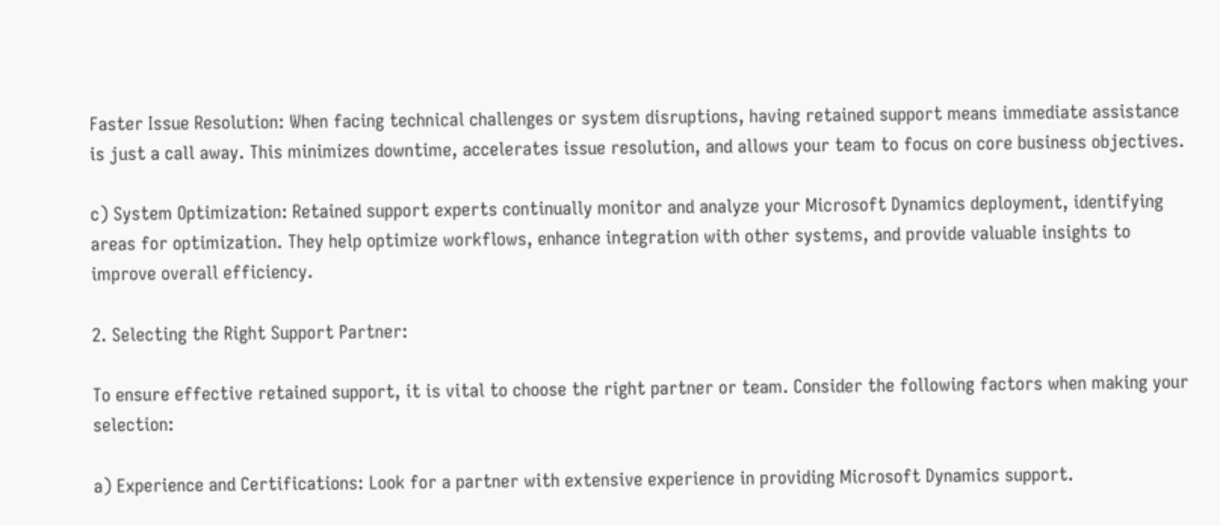Faster Issue Resolution: When facing technical challenges or system disruptions, having retained support means immediate assistance is just a call away. This minimizes downtime, accelerates issue resolution, and allows your team to focus on core business objectives.

c) System Optimization: Retained support experts continually monitor and analyze your Microsoft Dynamics deployment, identifying areas for optimization. They help optimize workflows, enhance integration with other systems, and provide valuable insights to improve overall efficiency.

2. Selecting the Right Support Partner:

To ensure effective retained support, it is vital to choose the right partner or team. Consider the following factors when making your selection:

a) Experience and Certifications: Look for a partner with extensive experience in providing Microsoft Dynamics support.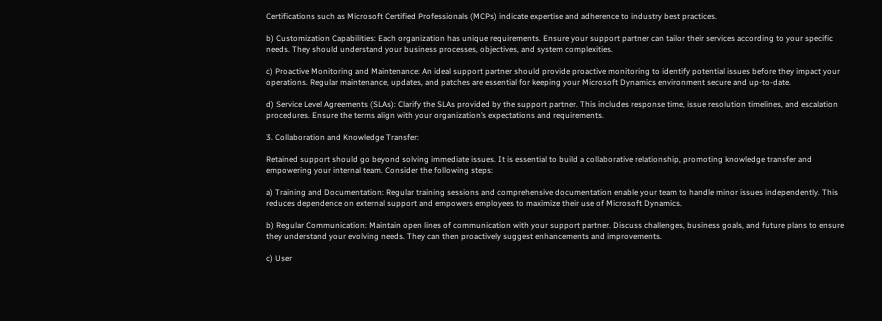Certifications such as Microsoft Certified Professionals (MCPs) indicate expertise and adherence to industry best practices.

b) Customization Capabilities: Each organization has unique requirements. Ensure your support partner can tailor their services according to your specific needs. They should understand your business processes, objectives, and system complexities.

c) Proactive Monitoring and Maintenance: An ideal support partner should provide proactive monitoring to identify potential issues before they impact your operations. Regular maintenance, updates, and patches are essential for keeping your Microsoft Dynamics environment secure and up-to-date.

d) Service Level Agreements (SLAs): Clarify the SLAs provided by the support partner. This includes response time, issue resolution timelines, and escalation procedures. Ensure the terms align with your organization’s expectations and requirements.

3. Collaboration and Knowledge Transfer:

Retained support should go beyond solving immediate issues. It is essential to build a collaborative relationship, promoting knowledge transfer and empowering your internal team. Consider the following steps:

a) Training and Documentation: Regular training sessions and comprehensive documentation enable your team to handle minor issues independently. This reduces dependence on external support and empowers employees to maximize their use of Microsoft Dynamics.

b) Regular Communication: Maintain open lines of communication with your support partner. Discuss challenges, business goals, and future plans to ensure they understand your evolving needs. They can then proactively suggest enhancements and improvements.

c) User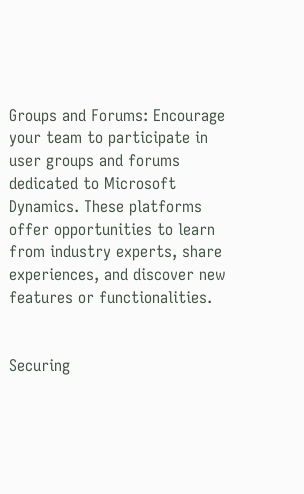Groups and Forums: Encourage your team to participate in user groups and forums dedicated to Microsoft Dynamics. These platforms offer opportunities to learn from industry experts, share experiences, and discover new features or functionalities.


Securing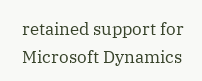retained support for Microsoft Dynamics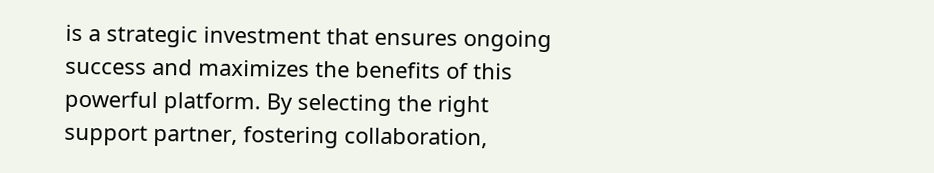is a strategic investment that ensures ongoing success and maximizes the benefits of this powerful platform. By selecting the right support partner, fostering collaboration,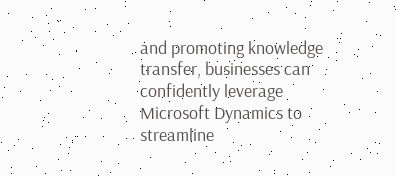and promoting knowledge transfer, businesses can confidently leverage Microsoft Dynamics to streamline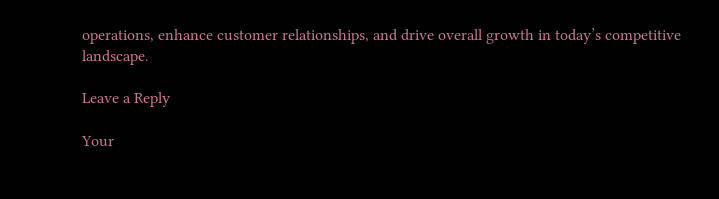operations, enhance customer relationships, and drive overall growth in today’s competitive landscape.

Leave a Reply

Your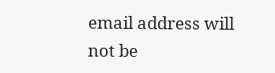email address will not be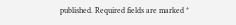published. Required fields are marked *